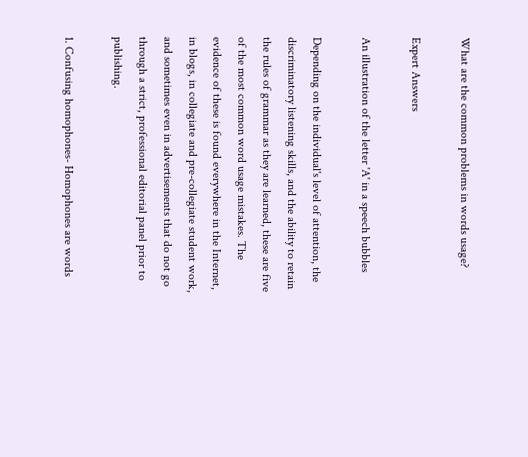What are the common problems in words usage?

Expert Answers

An illustration of the letter 'A' in a speech bubbles

Depending on the individual's level of attention, the discriminatory listening skills, and the ability to retain the rules of grammar as they are learned, these are five of the most common word usage mistakes. The evidence of these is found everywhere in the Internet, in blogs, in collegiate and pre-collegiate student work, and sometimes even in advertisements that do not go through a strict, professional editorial panel prior to publishing.

1. Confusing homophones- Homophones are words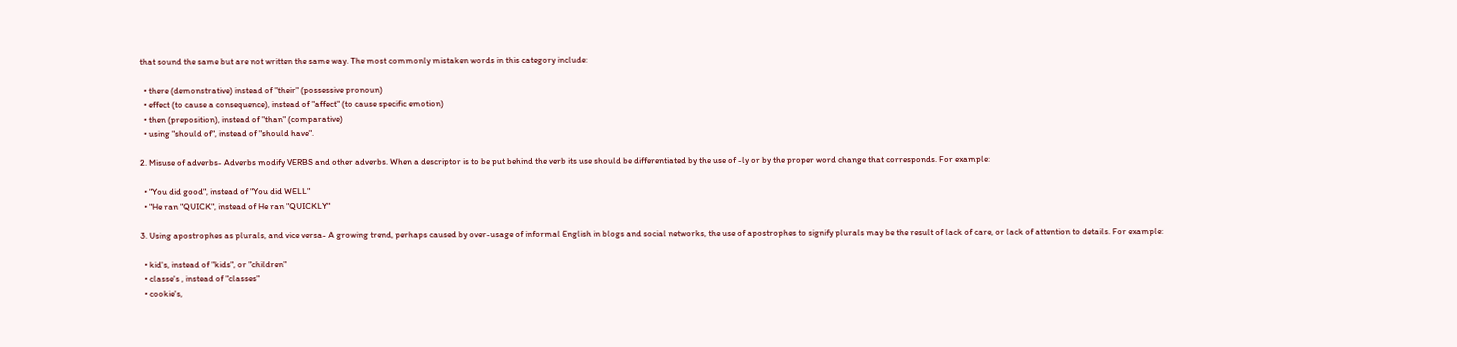that sound the same but are not written the same way. The most commonly mistaken words in this category include:

  • there (demonstrative) instead of "their" (possessive pronoun)
  • effect (to cause a consequence), instead of "affect" (to cause specific emotion)
  • then (preposition), instead of "than" (comparative)
  • using "should of", instead of "should have".

2. Misuse of adverbs- Adverbs modify VERBS and other adverbs. When a descriptor is to be put behind the verb its use should be differentiated by the use of -ly or by the proper word change that corresponds. For example:

  • "You did good", instead of "You did WELL"
  • "He ran "QUICK", instead of He ran "QUICKLY"

3. Using apostrophes as plurals, and vice versa- A growing trend, perhaps caused by over-usage of informal English in blogs and social networks, the use of apostrophes to signify plurals may be the result of lack of care, or lack of attention to details. For example:

  • kid's, instead of "kids", or "children"
  • classe's , instead of "classes"
  • cookie's,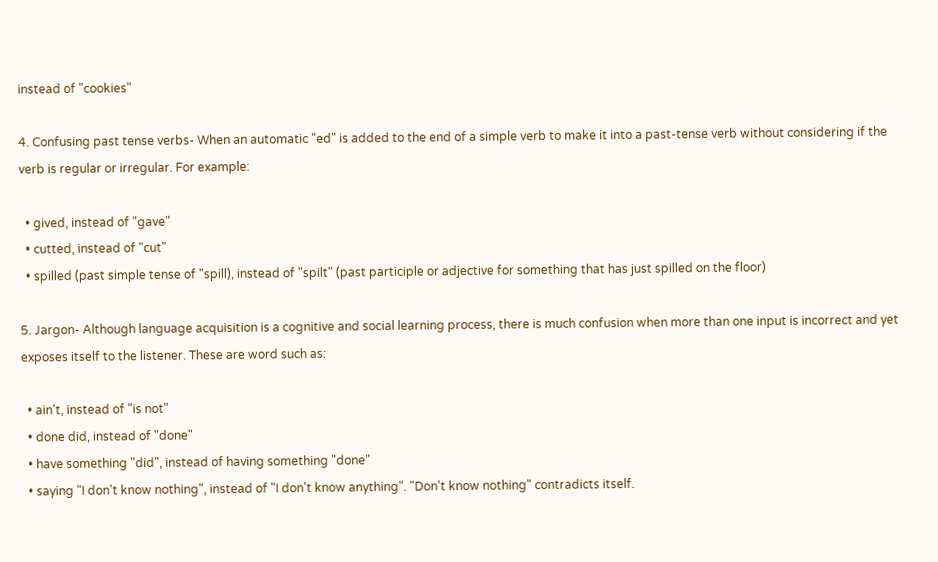instead of "cookies"

4. Confusing past tense verbs- When an automatic "ed" is added to the end of a simple verb to make it into a past-tense verb without considering if the verb is regular or irregular. For example:

  • gived, instead of "gave"
  • cutted, instead of "cut"
  • spilled (past simple tense of "spill), instead of "spilt" (past participle or adjective for something that has just spilled on the floor)

5. Jargon- Although language acquisition is a cognitive and social learning process, there is much confusion when more than one input is incorrect and yet exposes itself to the listener. These are word such as:

  • ain't, instead of "is not"
  • done did, instead of "done"
  • have something "did", instead of having something "done"
  • saying "I don't know nothing", instead of "I don't know anything". "Don't know nothing" contradicts itself.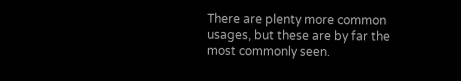There are plenty more common usages, but these are by far the most commonly seen.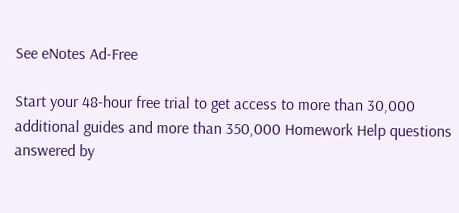See eNotes Ad-Free

Start your 48-hour free trial to get access to more than 30,000 additional guides and more than 350,000 Homework Help questions answered by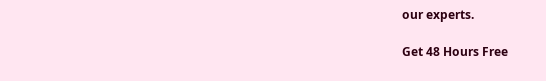our experts.

Get 48 Hours Free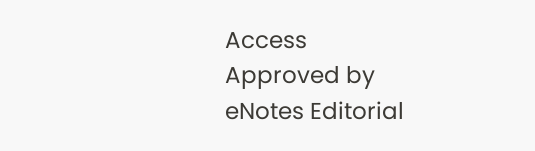Access
Approved by eNotes Editorial